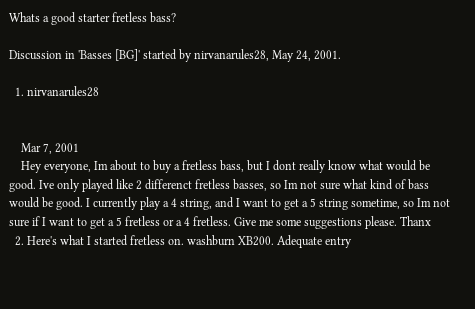Whats a good starter fretless bass?

Discussion in 'Basses [BG]' started by nirvanarules28, May 24, 2001.

  1. nirvanarules28


    Mar 7, 2001
    Hey everyone, Im about to buy a fretless bass, but I dont really know what would be good. Ive only played like 2 differenct fretless basses, so Im not sure what kind of bass would be good. I currently play a 4 string, and I want to get a 5 string sometime, so Im not sure if I want to get a 5 fretless or a 4 fretless. Give me some suggestions please. Thanx
  2. Here's what I started fretless on. washburn XB200. Adequate entry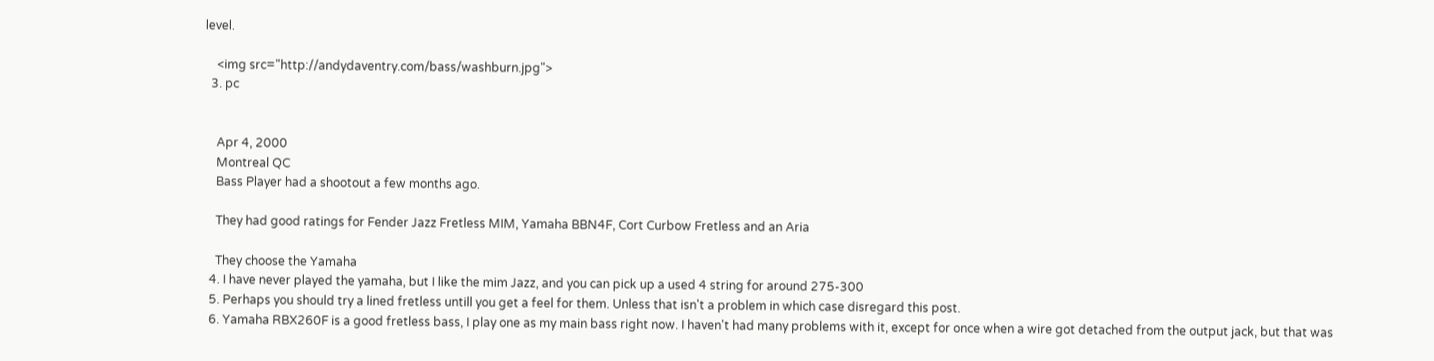level.

    <img src="http://andydaventry.com/bass/washburn.jpg">
  3. pc


    Apr 4, 2000
    Montreal QC
    Bass Player had a shootout a few months ago.

    They had good ratings for Fender Jazz Fretless MIM, Yamaha BBN4F, Cort Curbow Fretless and an Aria

    They choose the Yamaha
  4. I have never played the yamaha, but I like the mim Jazz, and you can pick up a used 4 string for around 275-300
  5. Perhaps you should try a lined fretless untill you get a feel for them. Unless that isn't a problem in which case disregard this post.
  6. Yamaha RBX260F is a good fretless bass, I play one as my main bass right now. I haven't had many problems with it, except for once when a wire got detached from the output jack, but that was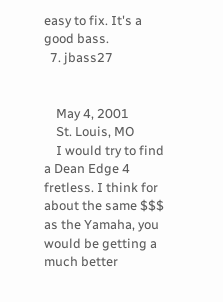easy to fix. It's a good bass.
  7. jbass27


    May 4, 2001
    St. Louis, MO
    I would try to find a Dean Edge 4 fretless. I think for about the same $$$ as the Yamaha, you would be getting a much better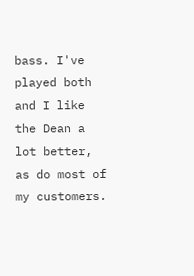bass. I've played both and I like the Dean a lot better, as do most of my customers.